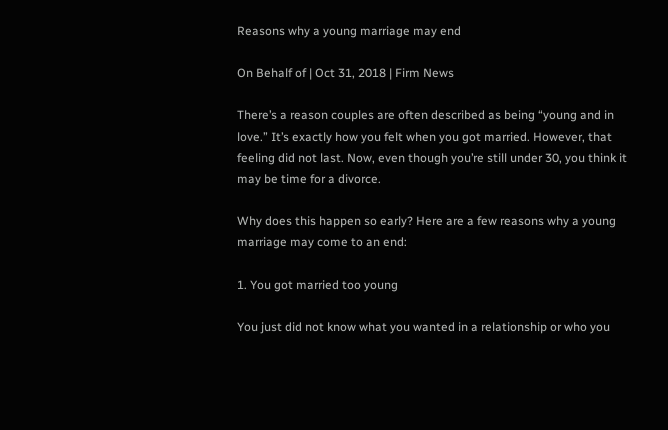Reasons why a young marriage may end

On Behalf of | Oct 31, 2018 | Firm News

There’s a reason couples are often described as being “young and in love.” It’s exactly how you felt when you got married. However, that feeling did not last. Now, even though you’re still under 30, you think it may be time for a divorce.

Why does this happen so early? Here are a few reasons why a young marriage may come to an end:

1. You got married too young

You just did not know what you wanted in a relationship or who you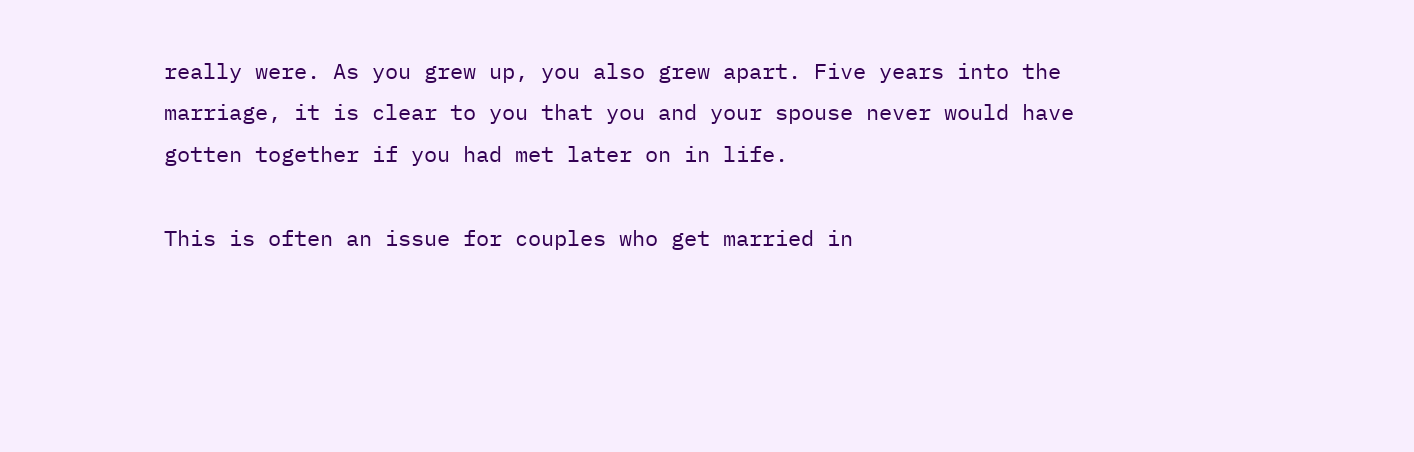really were. As you grew up, you also grew apart. Five years into the marriage, it is clear to you that you and your spouse never would have gotten together if you had met later on in life.

This is often an issue for couples who get married in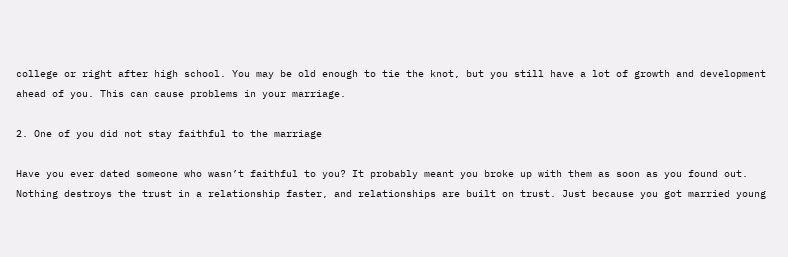college or right after high school. You may be old enough to tie the knot, but you still have a lot of growth and development ahead of you. This can cause problems in your marriage.

2. One of you did not stay faithful to the marriage

Have you ever dated someone who wasn’t faithful to you? It probably meant you broke up with them as soon as you found out. Nothing destroys the trust in a relationship faster, and relationships are built on trust. Just because you got married young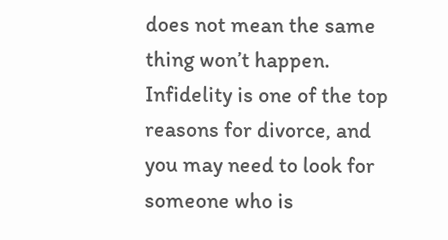does not mean the same thing won’t happen. Infidelity is one of the top reasons for divorce, and you may need to look for someone who is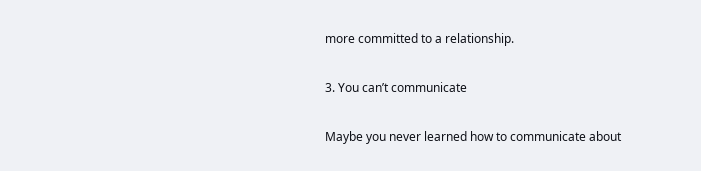more committed to a relationship.

3. You can’t communicate

Maybe you never learned how to communicate about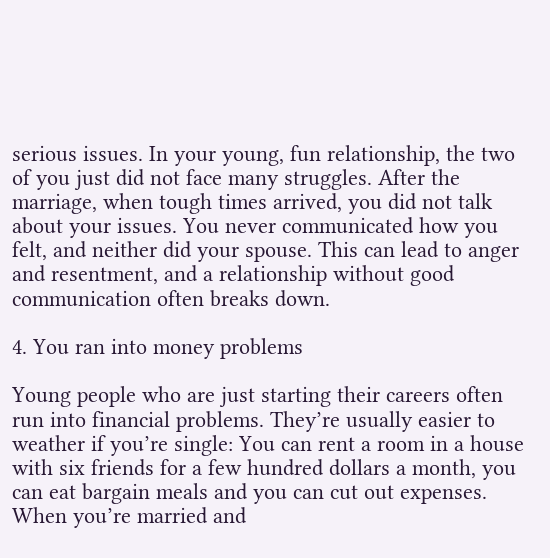serious issues. In your young, fun relationship, the two of you just did not face many struggles. After the marriage, when tough times arrived, you did not talk about your issues. You never communicated how you felt, and neither did your spouse. This can lead to anger and resentment, and a relationship without good communication often breaks down.

4. You ran into money problems

Young people who are just starting their careers often run into financial problems. They’re usually easier to weather if you’re single: You can rent a room in a house with six friends for a few hundred dollars a month, you can eat bargain meals and you can cut out expenses. When you’re married and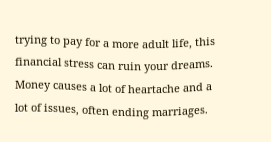trying to pay for a more adult life, this financial stress can ruin your dreams. Money causes a lot of heartache and a lot of issues, often ending marriages.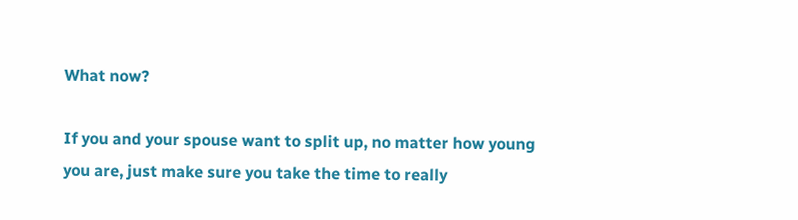What now?

If you and your spouse want to split up, no matter how young you are, just make sure you take the time to really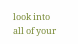look into all of your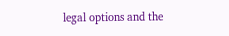legal options and the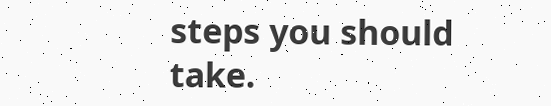steps you should take.